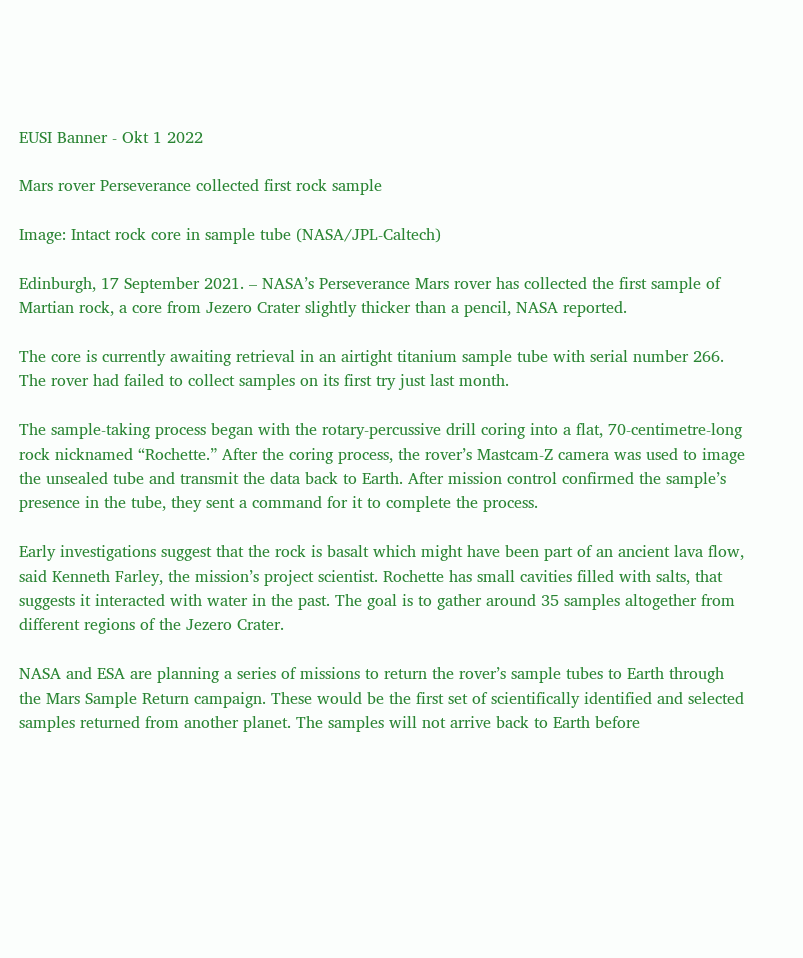EUSI Banner - Okt 1 2022

Mars rover Perseverance collected first rock sample

Image: Intact rock core in sample tube (NASA/JPL-Caltech)

Edinburgh, 17 September 2021. – NASA’s Perseverance Mars rover has collected the first sample of Martian rock, a core from Jezero Crater slightly thicker than a pencil, NASA reported.

The core is currently awaiting retrieval in an airtight titanium sample tube with serial number 266. The rover had failed to collect samples on its first try just last month.

The sample-taking process began with the rotary-percussive drill coring into a flat, 70-centimetre-long rock nicknamed “Rochette.” After the coring process, the rover’s Mastcam-Z camera was used to image the unsealed tube and transmit the data back to Earth. After mission control confirmed the sample’s presence in the tube, they sent a command for it to complete the process.

Early investigations suggest that the rock is basalt which might have been part of an ancient lava flow, said Kenneth Farley, the mission’s project scientist. Rochette has small cavities filled with salts, that suggests it interacted with water in the past. The goal is to gather around 35 samples altogether from different regions of the Jezero Crater.

NASA and ESA are planning a series of missions to return the rover’s sample tubes to Earth through the Mars Sample Return campaign. These would be the first set of scientifically identified and selected samples returned from another planet. The samples will not arrive back to Earth before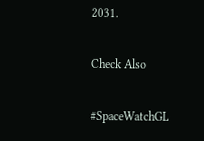2031.

Check Also

#SpaceWatchGL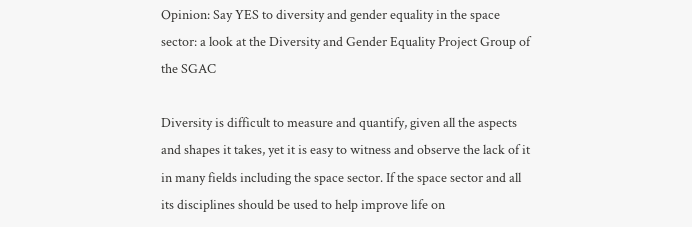Opinion: Say YES to diversity and gender equality in the space sector: a look at the Diversity and Gender Equality Project Group of the SGAC

Diversity is difficult to measure and quantify, given all the aspects and shapes it takes, yet it is easy to witness and observe the lack of it in many fields including the space sector. If the space sector and all its disciplines should be used to help improve life on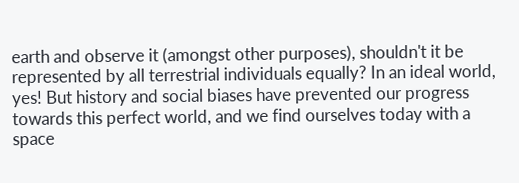earth and observe it (amongst other purposes), shouldn't it be represented by all terrestrial individuals equally? In an ideal world, yes! But history and social biases have prevented our progress towards this perfect world, and we find ourselves today with a space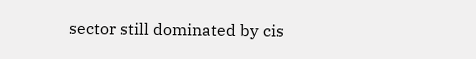sector still dominated by cis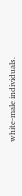white-male individuals.